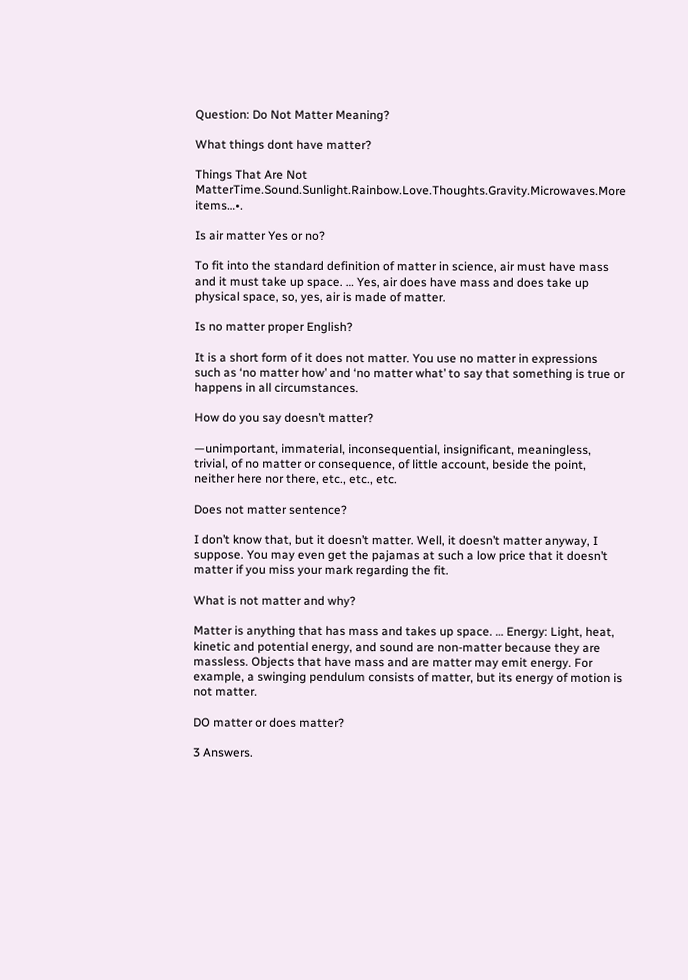Question: Do Not Matter Meaning?

What things dont have matter?

Things That Are Not MatterTime.Sound.Sunlight.Rainbow.Love.Thoughts.Gravity.Microwaves.More items…•.

Is air matter Yes or no?

To fit into the standard definition of matter in science, air must have mass and it must take up space. … Yes, air does have mass and does take up physical space, so, yes, air is made of matter.

Is no matter proper English?

It is a short form of it does not matter. You use no matter in expressions such as ‘no matter how’ and ‘no matter what’ to say that something is true or happens in all circumstances.

How do you say doesn’t matter?

—unimportant, immaterial, inconsequential, insignificant, meaningless, trivial, of no matter or consequence, of little account, beside the point, neither here nor there, etc., etc., etc.

Does not matter sentence?

I don’t know that, but it doesn’t matter. Well, it doesn’t matter anyway, I suppose. You may even get the pajamas at such a low price that it doesn’t matter if you miss your mark regarding the fit.

What is not matter and why?

Matter is anything that has mass and takes up space. … Energy: Light, heat, kinetic and potential energy, and sound are non-matter because they are massless. Objects that have mass and are matter may emit energy. For example, a swinging pendulum consists of matter, but its energy of motion is not matter.

DO matter or does matter?

3 Answers.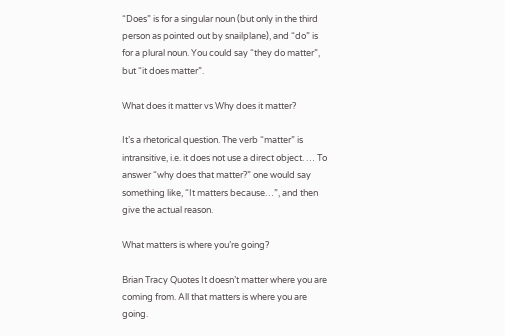“Does” is for a singular noun (but only in the third person as pointed out by snailplane), and “do” is for a plural noun. You could say “they do matter”, but “it does matter”.

What does it matter vs Why does it matter?

It’s a rhetorical question. The verb “matter” is intransitive, i.e. it does not use a direct object. … To answer “why does that matter?” one would say something like, “It matters because…”, and then give the actual reason.

What matters is where you’re going?

Brian Tracy Quotes It doesn’t matter where you are coming from. All that matters is where you are going.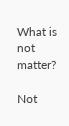What is not matter?

Not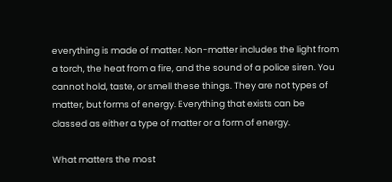everything is made of matter. Non-matter includes the light from a torch, the heat from a fire, and the sound of a police siren. You cannot hold, taste, or smell these things. They are not types of matter, but forms of energy. Everything that exists can be classed as either a type of matter or a form of energy.

What matters the most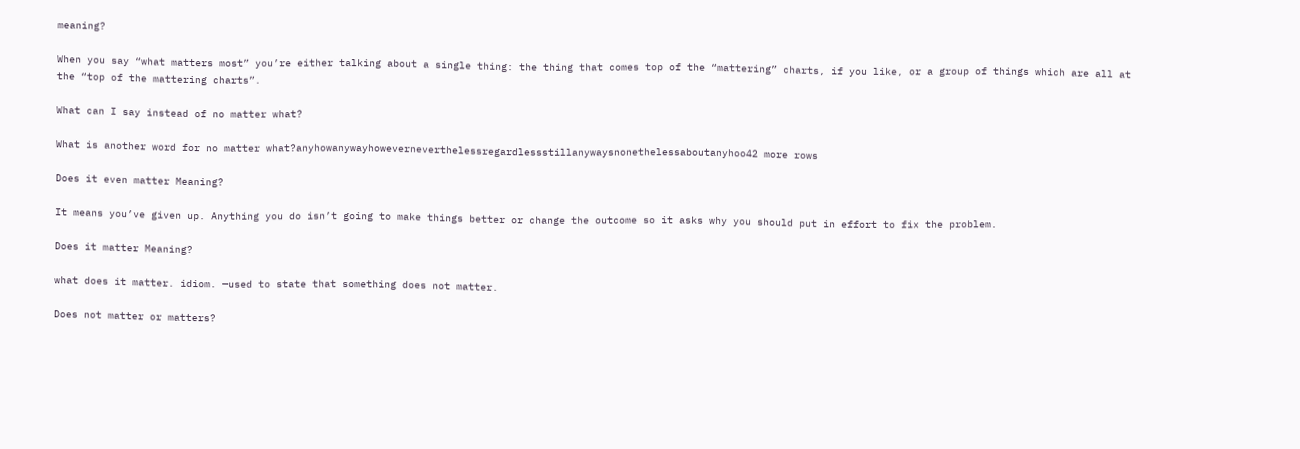meaning?

When you say “what matters most” you’re either talking about a single thing: the thing that comes top of the “mattering” charts, if you like, or a group of things which are all at the “top of the mattering charts”.

What can I say instead of no matter what?

What is another word for no matter what?anyhowanywayhoweverneverthelessregardlessstillanywaysnonethelessaboutanyhoo42 more rows

Does it even matter Meaning?

It means you’ve given up. Anything you do isn’t going to make things better or change the outcome so it asks why you should put in effort to fix the problem.

Does it matter Meaning?

what does it matter. idiom. —used to state that something does not matter.

Does not matter or matters?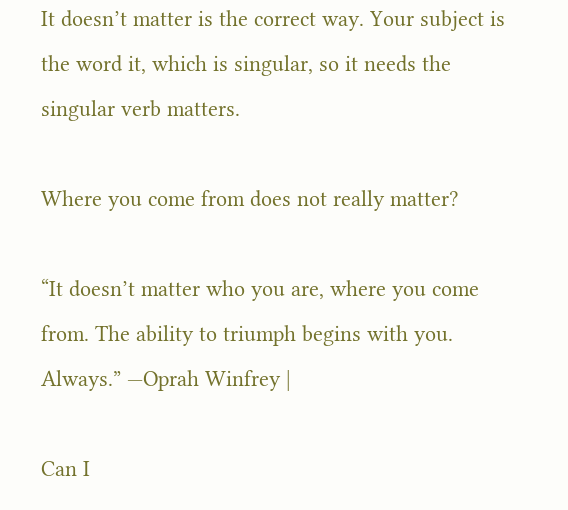It doesn’t matter is the correct way. Your subject is the word it, which is singular, so it needs the singular verb matters.

Where you come from does not really matter?

“It doesn’t matter who you are, where you come from. The ability to triumph begins with you. Always.” —Oprah Winfrey |

Can I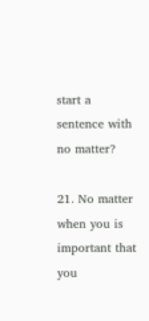start a sentence with no matter?

21. No matter when you is important that you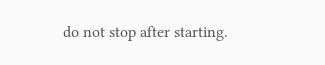do not stop after starting.